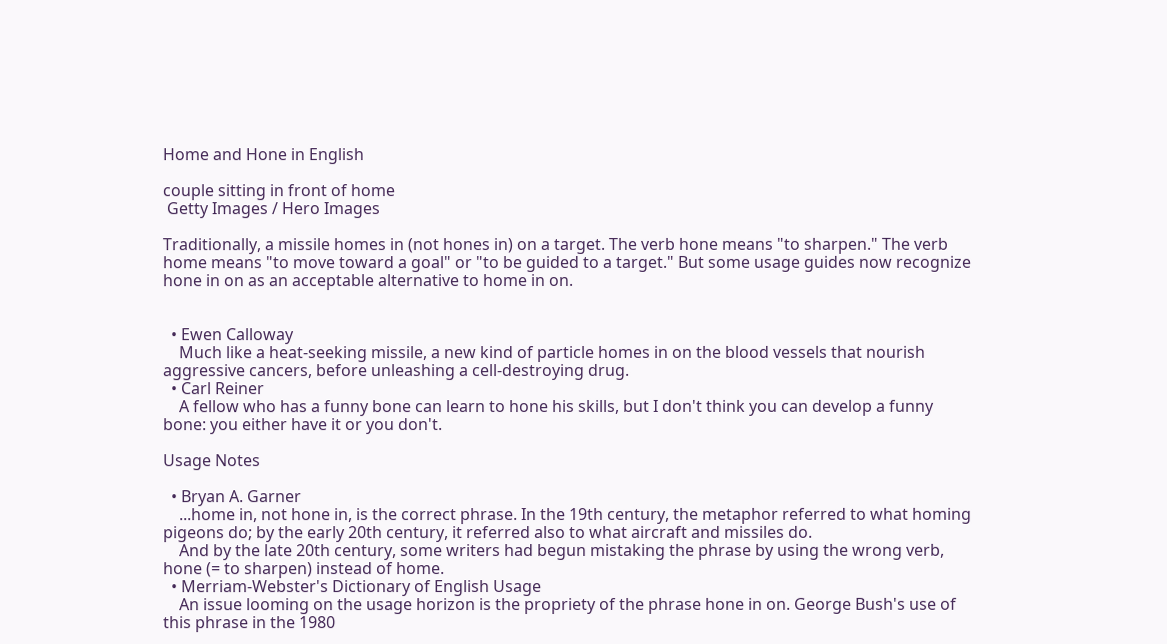Home and Hone in English

couple sitting in front of home
 Getty Images / Hero Images

Traditionally, a missile homes in (not hones in) on a target. The verb hone means "to sharpen." The verb home means "to move toward a goal" or "to be guided to a target." But some usage guides now recognize hone in on as an acceptable alternative to home in on.


  • Ewen Calloway
    Much like a heat-seeking missile, a new kind of particle homes in on the blood vessels that nourish aggressive cancers, before unleashing a cell-destroying drug.
  • Carl Reiner
    A fellow who has a funny bone can learn to hone his skills, but I don't think you can develop a funny bone: you either have it or you don't.

Usage Notes

  • Bryan A. Garner
    ...home in, not hone in, is the correct phrase. In the 19th century, the metaphor referred to what homing pigeons do; by the early 20th century, it referred also to what aircraft and missiles do.
    And by the late 20th century, some writers had begun mistaking the phrase by using the wrong verb, hone (= to sharpen) instead of home.
  • Merriam-Webster's Dictionary of English Usage
    An issue looming on the usage horizon is the propriety of the phrase hone in on. George Bush's use of this phrase in the 1980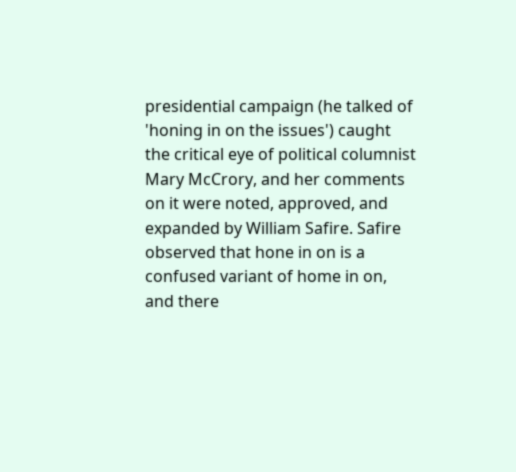presidential campaign (he talked of 'honing in on the issues') caught the critical eye of political columnist Mary McCrory, and her comments on it were noted, approved, and expanded by William Safire. Safire observed that hone in on is a confused variant of home in on, and there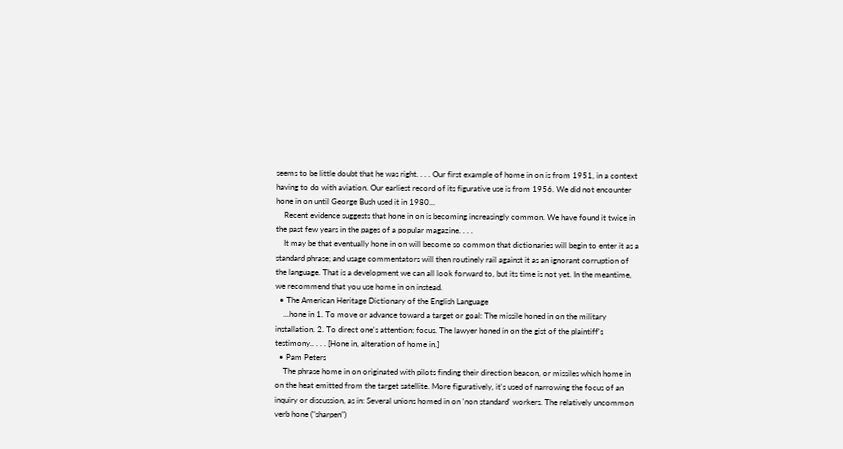seems to be little doubt that he was right. . . . Our first example of home in on is from 1951, in a context having to do with aviation. Our earliest record of its figurative use is from 1956. We did not encounter hone in on until George Bush used it in 1980...
    Recent evidence suggests that hone in on is becoming increasingly common. We have found it twice in the past few years in the pages of a popular magazine. . . .
    It may be that eventually hone in on will become so common that dictionaries will begin to enter it as a standard phrase; and usage commentators will then routinely rail against it as an ignorant corruption of the language. That is a development we can all look forward to, but its time is not yet. In the meantime, we recommend that you use home in on instead.
  • The American Heritage Dictionary of the English Language
    ...hone in 1. To move or advance toward a target or goal: The missile honed in on the military installation. 2. To direct one's attention; focus. The lawyer honed in on the gist of the plaintiff's testimony.. . . . [Hone in, alteration of home in.]
  • Pam Peters
    The phrase home in on originated with pilots finding their direction beacon, or missiles which home in on the heat emitted from the target satellite. More figuratively, it's used of narrowing the focus of an inquiry or discussion, as in: Several unions homed in on 'non standard' workers. The relatively uncommon verb hone ("sharpen")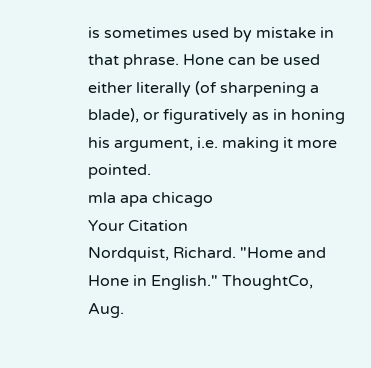is sometimes used by mistake in that phrase. Hone can be used either literally (of sharpening a blade), or figuratively as in honing his argument, i.e. making it more pointed.
mla apa chicago
Your Citation
Nordquist, Richard. "Home and Hone in English." ThoughtCo, Aug.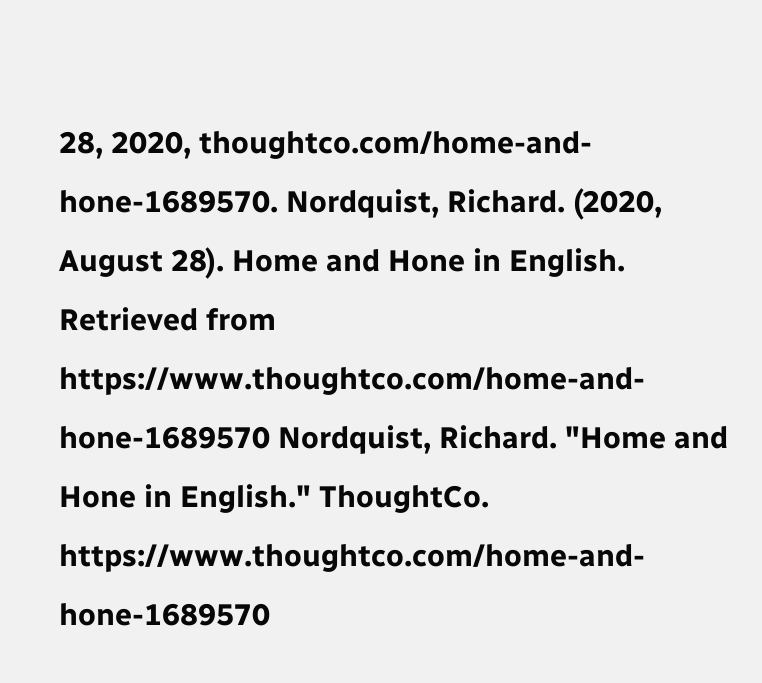28, 2020, thoughtco.com/home-and-hone-1689570. Nordquist, Richard. (2020, August 28). Home and Hone in English. Retrieved from https://www.thoughtco.com/home-and-hone-1689570 Nordquist, Richard. "Home and Hone in English." ThoughtCo. https://www.thoughtco.com/home-and-hone-1689570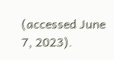(accessed June 7, 2023).